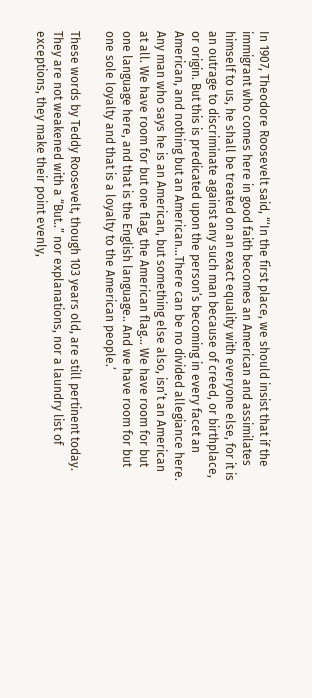In 1907, Theodore Roosevelt said, “‘In the first place, we should insist that if the immigrant who comes here in good faith becomes an American and assimilates himself to us, he shall be treated on an exact equality with everyone else, for it is an outrage to discriminate against any such man because of creed, or birthplace, or origin. But this is predicated upon the person’s becoming in every facet an American, and nothing but an American…There can be no divided allegiance here. Any man who says he is an American, but something else also, isn’t an American at all. We have room for but one flag, the American flag… We have room for but one language here, and that is the English language.. And we have room for but one sole loyalty and that is a loyalty to the American people.’

These words by Teddy Roosevelt, though 103 years old, are still pertinent today. They are not weakened with a “But..” nor explanations, nor a laundry list of exceptions, they make their point evenly,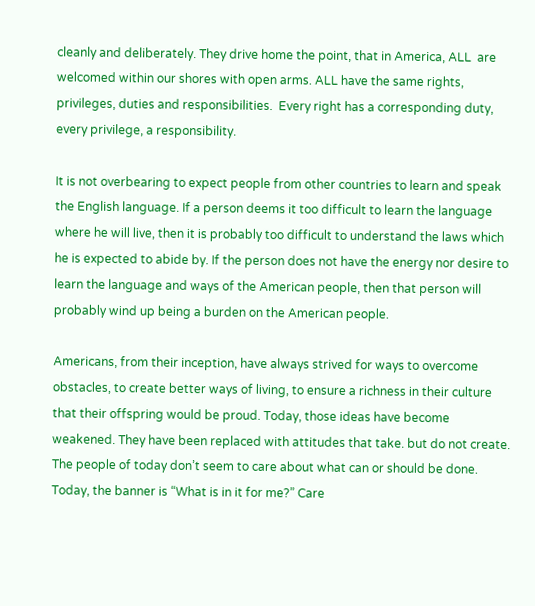cleanly and deliberately. They drive home the point, that in America, ALL  are welcomed within our shores with open arms. ALL have the same rights, privileges, duties and responsibilities.  Every right has a corresponding duty, every privilege, a responsibility.

It is not overbearing to expect people from other countries to learn and speak the English language. If a person deems it too difficult to learn the language where he will live, then it is probably too difficult to understand the laws which he is expected to abide by. If the person does not have the energy nor desire to learn the language and ways of the American people, then that person will probably wind up being a burden on the American people.

Americans, from their inception, have always strived for ways to overcome obstacles, to create better ways of living, to ensure a richness in their culture that their offspring would be proud. Today, those ideas have become weakened. They have been replaced with attitudes that take. but do not create. The people of today don’t seem to care about what can or should be done. Today, the banner is “What is in it for me?” Care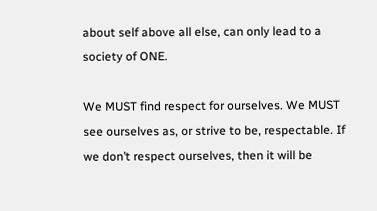about self above all else, can only lead to a society of ONE.

We MUST find respect for ourselves. We MUST see ourselves as, or strive to be, respectable. If we don’t respect ourselves, then it will be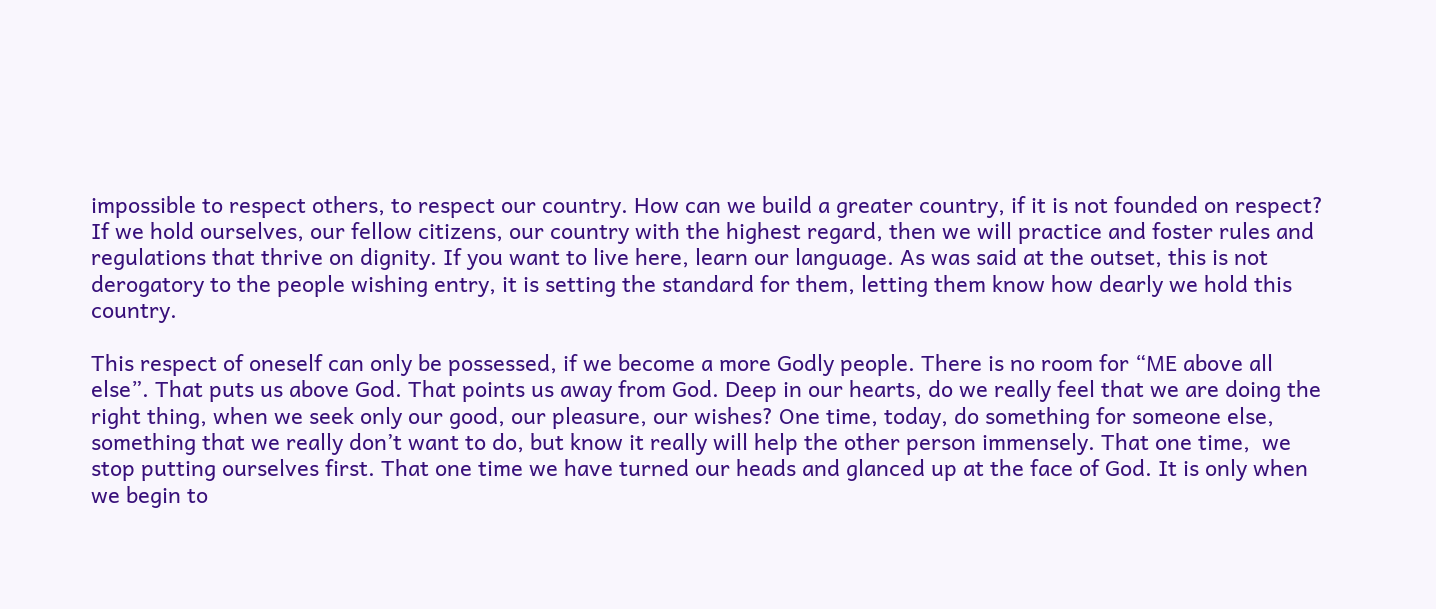impossible to respect others, to respect our country. How can we build a greater country, if it is not founded on respect? If we hold ourselves, our fellow citizens, our country with the highest regard, then we will practice and foster rules and regulations that thrive on dignity. If you want to live here, learn our language. As was said at the outset, this is not derogatory to the people wishing entry, it is setting the standard for them, letting them know how dearly we hold this country.

This respect of oneself can only be possessed, if we become a more Godly people. There is no room for “ME above all else”. That puts us above God. That points us away from God. Deep in our hearts, do we really feel that we are doing the right thing, when we seek only our good, our pleasure, our wishes? One time, today, do something for someone else, something that we really don’t want to do, but know it really will help the other person immensely. That one time,  we stop putting ourselves first. That one time we have turned our heads and glanced up at the face of God. It is only when we begin to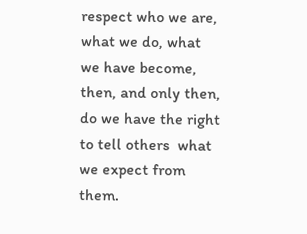respect who we are, what we do, what we have become, then, and only then, do we have the right to tell others  what we expect from them.